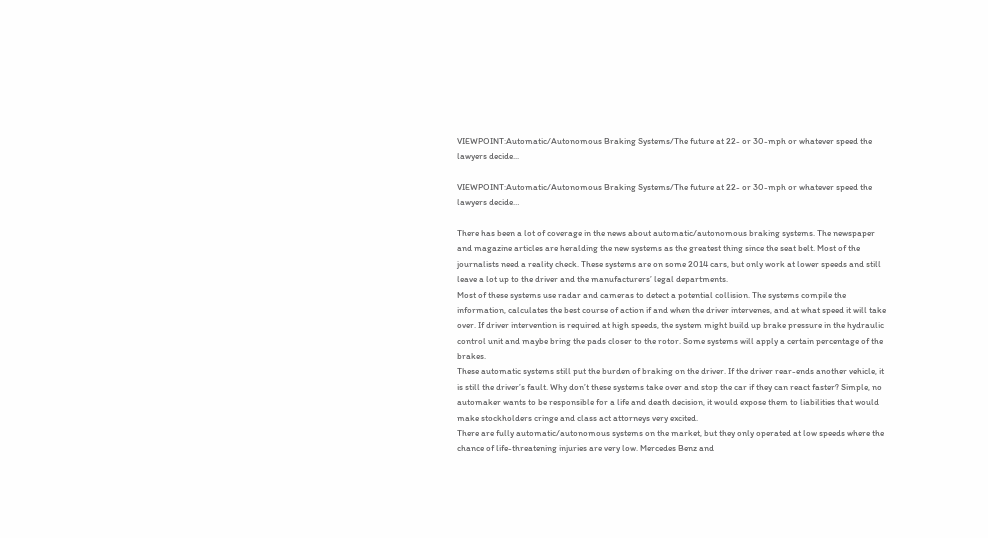VIEWPOINT:Automatic/Autonomous Braking Systems/The future at 22- or 30-mph or whatever speed the lawyers decide...

VIEWPOINT:Automatic/Autonomous Braking Systems/The future at 22- or 30-mph or whatever speed the lawyers decide…

There has been a lot of coverage in the news about automatic/autonomous braking systems. The newspaper and magazine articles are heralding the new systems as the greatest thing since the seat belt. Most of the journalists need a reality check. These systems are on some 2014 cars, but only work at lower speeds and still leave a lot up to the driver and the manufacturers’ legal departments.
Most of these systems use radar and cameras to detect a potential collision. The systems compile the information, calculates the best course of action if and when the driver intervenes, and at what speed it will take over. If driver intervention is required at high speeds, the system might build up brake pressure in the hydraulic control unit and maybe bring the pads closer to the rotor. Some systems will apply a certain percentage of the brakes.
These automatic systems still put the burden of braking on the driver. If the driver rear-ends another vehicle, it is still the driver’s fault. Why don’t these systems take over and stop the car if they can react faster? Simple, no automaker wants to be responsible for a life and death decision, it would expose them to liabilities that would make stockholders cringe and class act attorneys very excited.
There are fully automatic/autonomous systems on the market, but they only operated at low speeds where the chance of life-threatening injuries are very low. Mercedes Benz and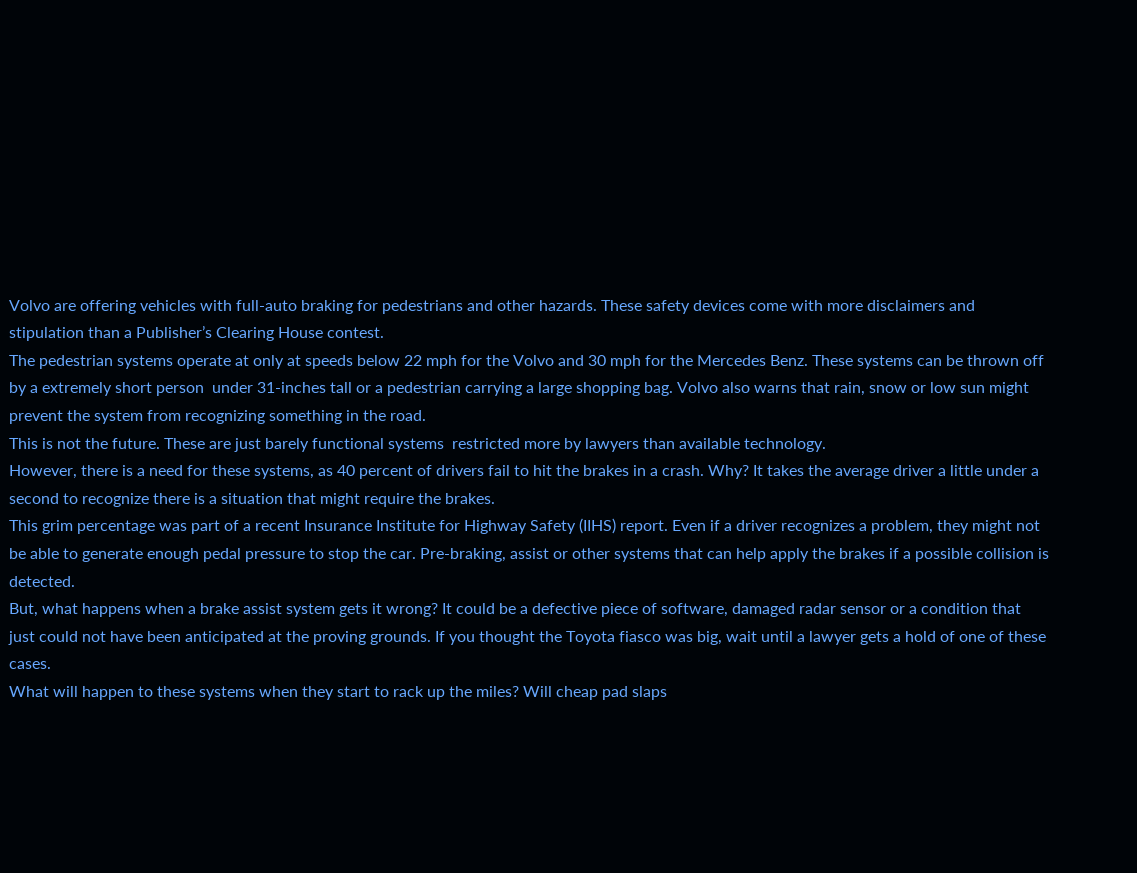Volvo are offering vehicles with full-auto braking for pedestrians and other hazards. These safety devices come with more disclaimers and stipulation than a Publisher’s Clearing House contest.
The pedestrian systems operate at only at speeds below 22 mph for the Volvo and 30 mph for the Mercedes Benz. These systems can be thrown off by a extremely short person  under 31-inches tall or a pedestrian carrying a large shopping bag. Volvo also warns that rain, snow or low sun might prevent the system from recognizing something in the road.
This is not the future. These are just barely functional systems  restricted more by lawyers than available technology.
However, there is a need for these systems, as 40 percent of drivers fail to hit the brakes in a crash. Why? It takes the average driver a little under a second to recognize there is a situation that might require the brakes.
This grim percentage was part of a recent Insurance Institute for Highway Safety (IIHS) report. Even if a driver recognizes a problem, they might not be able to generate enough pedal pressure to stop the car. Pre-braking, assist or other systems that can help apply the brakes if a possible collision is detected.
But, what happens when a brake assist system gets it wrong? It could be a defective piece of software, damaged radar sensor or a condition that just could not have been anticipated at the proving grounds. If you thought the Toyota fiasco was big, wait until a lawyer gets a hold of one of these cases.
What will happen to these systems when they start to rack up the miles? Will cheap pad slaps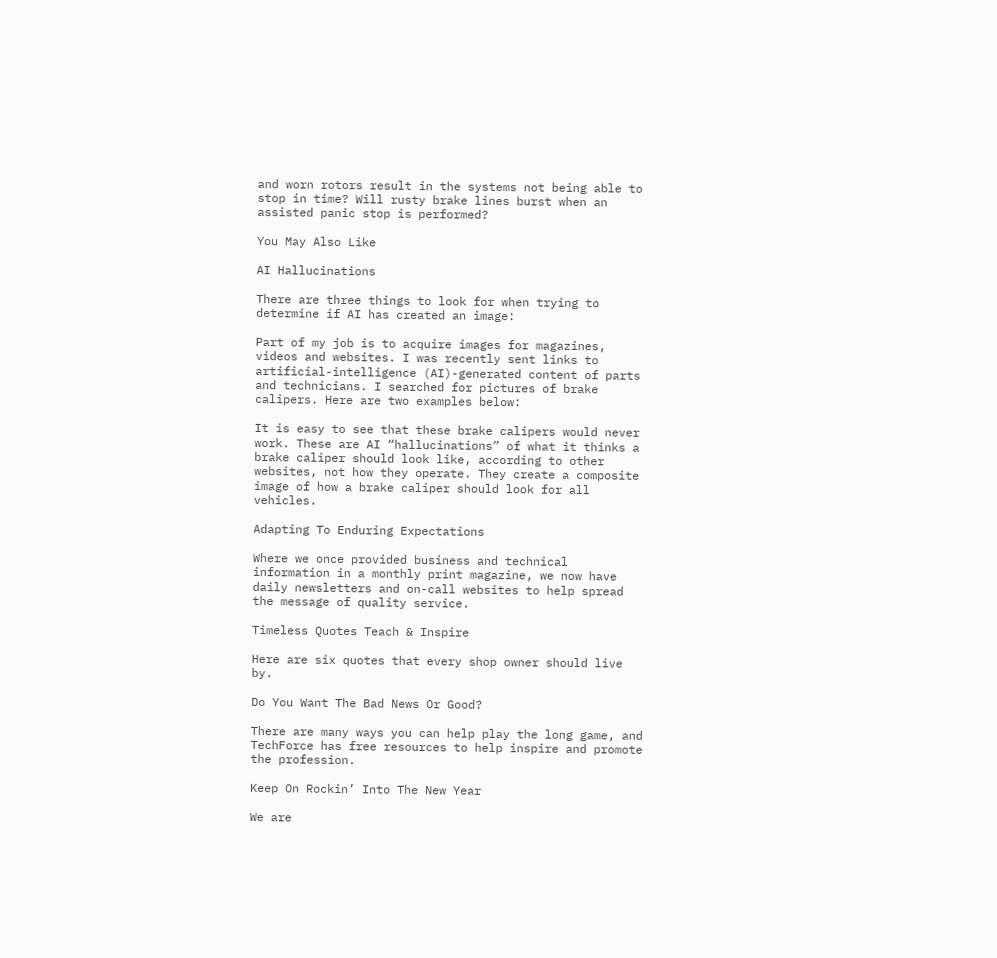and worn rotors result in the systems not being able to stop in time? Will rusty brake lines burst when an assisted panic stop is performed?

You May Also Like

AI Hallucinations

There are three things to look for when trying to determine if AI has created an image:

Part of my job is to acquire images for magazines, videos and websites. I was recently sent links to artificial-intelligence (AI)-generated content of parts and technicians. I searched for pictures of brake calipers. Here are two examples below:

It is easy to see that these brake calipers would never work. These are AI “hallucinations” of what it thinks a brake caliper should look like, according to other websites, not how they operate. They create a composite image of how a brake caliper should look for all vehicles.

Adapting To Enduring Expectations

Where we once provided business and technical information in a monthly print magazine, we now have daily newsletters and on-call websites to help spread the message of quality service.

Timeless Quotes Teach & Inspire

Here are six quotes that every shop owner should live by.

Do You Want The Bad News Or Good?

There are many ways you can help play the long game, and TechForce has free resources to help inspire and promote the profession.

Keep On Rockin’ Into The New Year

We are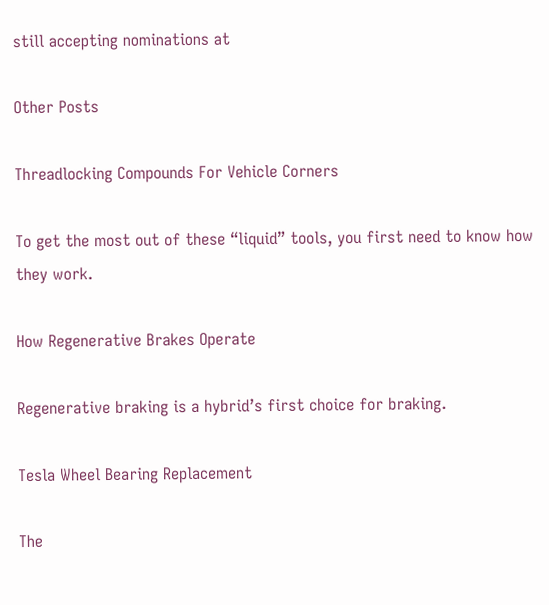still accepting nominations at

Other Posts

Threadlocking Compounds For Vehicle Corners

To get the most out of these “liquid” tools, you first need to know how they work.

How Regenerative Brakes Operate

Regenerative braking is a hybrid’s first choice for braking.

Tesla Wheel Bearing Replacement

The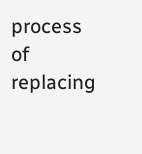process of replacing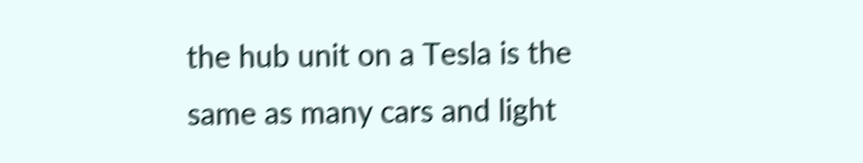the hub unit on a Tesla is the same as many cars and light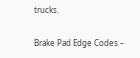trucks.

Brake Pad Edge Codes –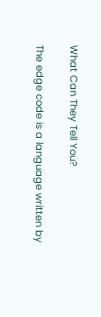What Can They Tell You?

The edge code is a language written by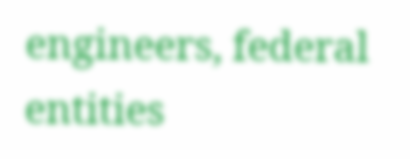engineers, federal entities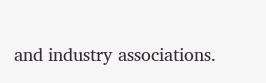and industry associations.